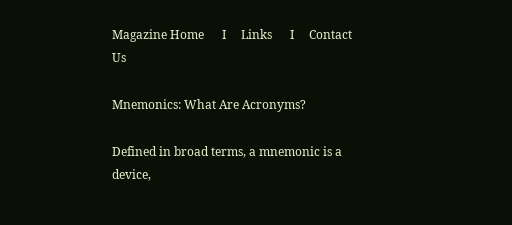Magazine Home      I     Links      I     Contact Us

Mnemonics: What Are Acronyms?

Defined in broad terms, a mnemonic is a device,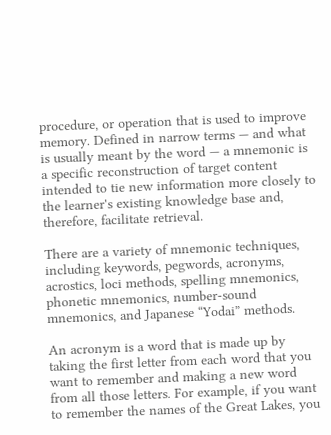procedure, or operation that is used to improve memory. Defined in narrow terms — and what is usually meant by the word — a mnemonic is a specific reconstruction of target content intended to tie new information more closely to the learner's existing knowledge base and, therefore, facilitate retrieval.

There are a variety of mnemonic techniques, including keywords, pegwords, acronyms, acrostics, loci methods, spelling mnemonics, phonetic mnemonics, number-sound mnemonics, and Japanese “Yodai” methods.

An acronym is a word that is made up by taking the first letter from each word that you want to remember and making a new word from all those letters. For example, if you want to remember the names of the Great Lakes, you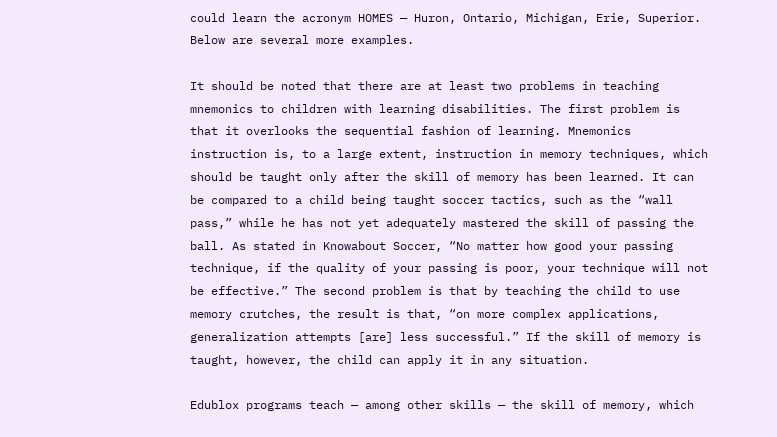could learn the acronym HOMES — Huron, Ontario, Michigan, Erie, Superior. Below are several more examples.

It should be noted that there are at least two problems in teaching mnemonics to children with learning disabilities. The first problem is that it overlooks the sequential fashion of learning. Mnemonics instruction is, to a large extent, instruction in memory techniques, which should be taught only after the skill of memory has been learned. It can be compared to a child being taught soccer tactics, such as the “wall pass,” while he has not yet adequately mastered the skill of passing the ball. As stated in Knowabout Soccer, “No matter how good your passing technique, if the quality of your passing is poor, your technique will not be effective.” The second problem is that by teaching the child to use memory crutches, the result is that, “on more complex applications, generalization attempts [are] less successful.” If the skill of memory is taught, however, the child can apply it in any situation.

Edublox programs teach — among other skills — the skill of memory, which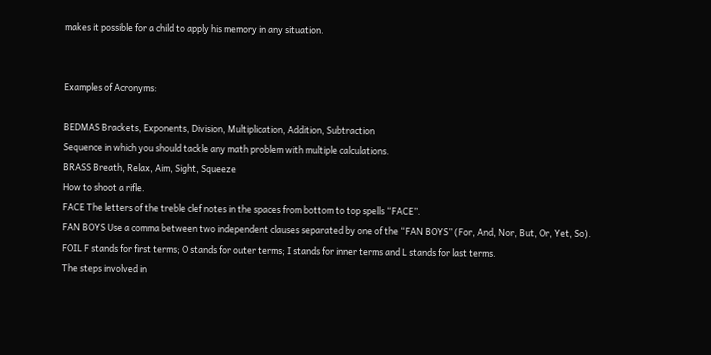makes it possible for a child to apply his memory in any situation.


Examples of Acronyms:

BEDMAS Brackets, Exponents, Division, Multiplication, Addition, Subtraction
Sequence in which you should tackle any math problem with multiple calculations.
BRASS Breath, Relax, Aim, Sight, Squeeze
How to shoot a rifle.
FACE The letters of the treble clef notes in the spaces from bottom to top spells “FACE”.
FAN BOYS Use a comma between two independent clauses separated by one of the “FAN BOYS” (For, And, Nor, But, Or, Yet, So).
FOIL F stands for first terms; O stands for outer terms; I stands for inner terms and L stands for last terms.
The steps involved in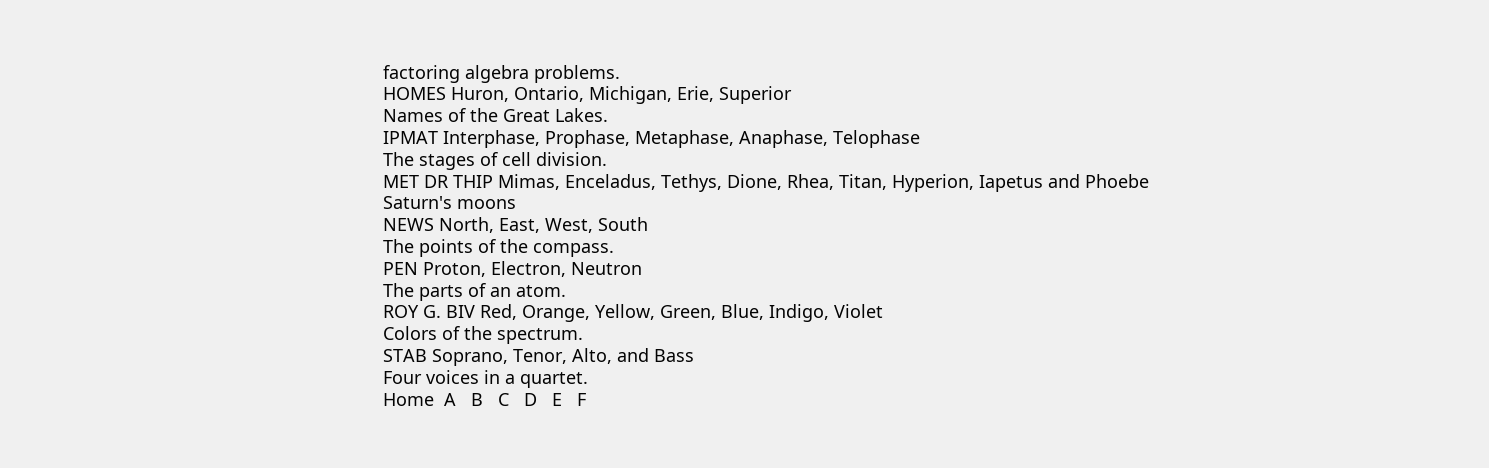factoring algebra problems.
HOMES Huron, Ontario, Michigan, Erie, Superior
Names of the Great Lakes.
IPMAT Interphase, Prophase, Metaphase, Anaphase, Telophase
The stages of cell division.
MET DR THIP Mimas, Enceladus, Tethys, Dione, Rhea, Titan, Hyperion, Iapetus and Phoebe
Saturn's moons
NEWS North, East, West, South
The points of the compass.
PEN Proton, Electron, Neutron
The parts of an atom.
ROY G. BIV Red, Orange, Yellow, Green, Blue, Indigo, Violet
Colors of the spectrum.
STAB Soprano, Tenor, Alto, and Bass
Four voices in a quartet.
Home  A   B   C   D   E   F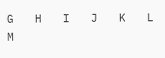G   H   I   J   K   L   M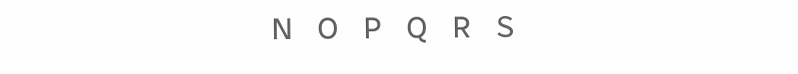N   O   P   Q   R   S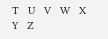T   U   V   W   X   Y   Z